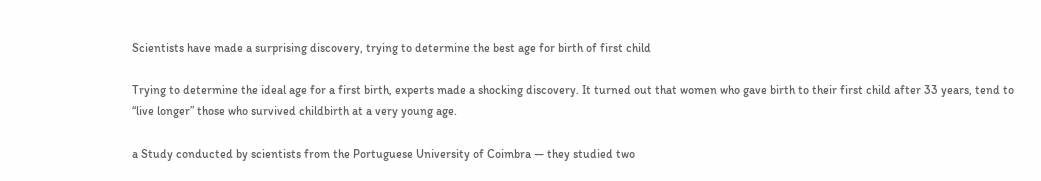Scientists have made a surprising discovery, trying to determine the best age for birth of first child

Trying to determine the ideal age for a first birth, experts made a shocking discovery. It turned out that women who gave birth to their first child after 33 years, tend to “live longer” those who survived childbirth at a very young age.

a Study conducted by scientists from the Portuguese University of Coimbra — they studied two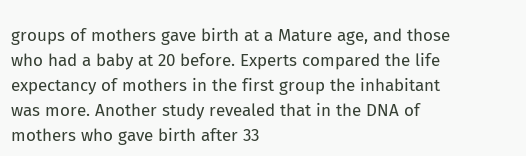groups of mothers gave birth at a Mature age, and those who had a baby at 20 before. Experts compared the life expectancy of mothers in the first group the inhabitant was more. Another study revealed that in the DNA of mothers who gave birth after 33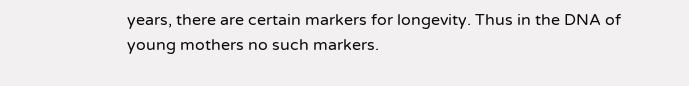years, there are certain markers for longevity. Thus in the DNA of young mothers no such markers.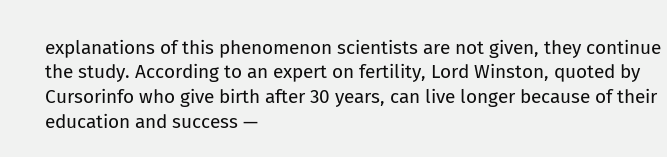explanations of this phenomenon scientists are not given, they continue the study. According to an expert on fertility, Lord Winston, quoted by Cursorinfo who give birth after 30 years, can live longer because of their education and success —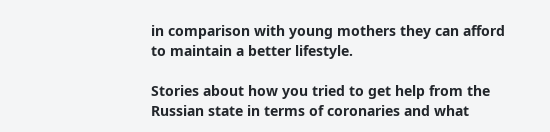in comparison with young mothers they can afford to maintain a better lifestyle.

Stories about how you tried to get help from the Russian state in terms of coronaries and what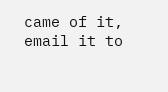came of it, email it to